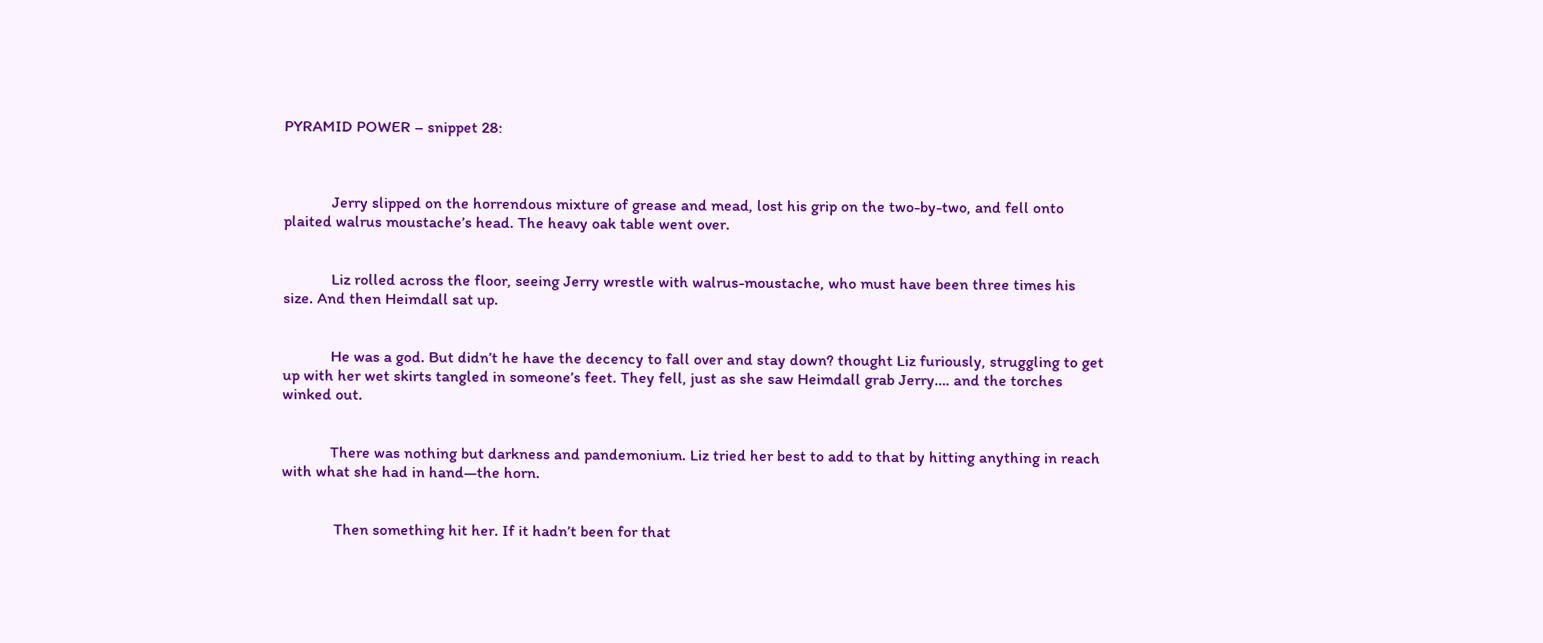PYRAMID POWER – snippet 28:



            Jerry slipped on the horrendous mixture of grease and mead, lost his grip on the two-by-two, and fell onto plaited walrus moustache’s head. The heavy oak table went over.


            Liz rolled across the floor, seeing Jerry wrestle with walrus-moustache, who must have been three times his size. And then Heimdall sat up.


            He was a god. But didn’t he have the decency to fall over and stay down? thought Liz furiously, struggling to get up with her wet skirts tangled in someone’s feet. They fell, just as she saw Heimdall grab Jerry…. and the torches winked out.


            There was nothing but darkness and pandemonium. Liz tried her best to add to that by hitting anything in reach with what she had in hand—the horn.


             Then something hit her. If it hadn’t been for that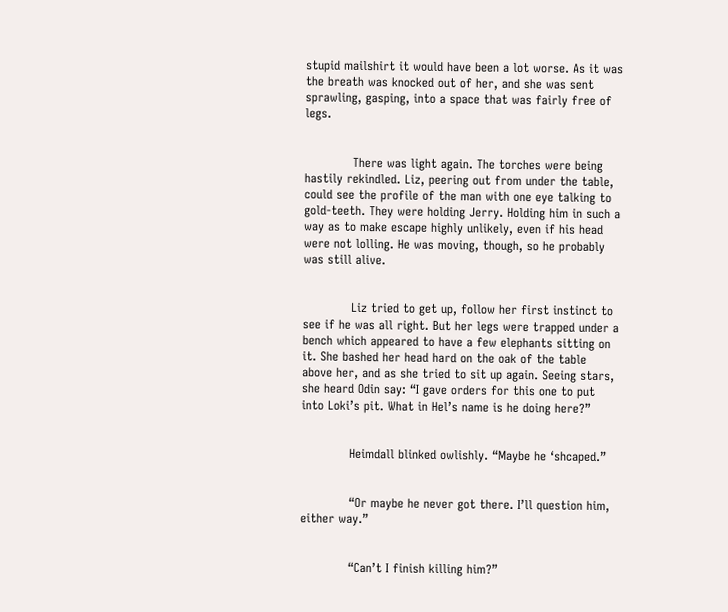stupid mailshirt it would have been a lot worse. As it was the breath was knocked out of her, and she was sent sprawling, gasping, into a space that was fairly free of legs.


            There was light again. The torches were being hastily rekindled. Liz, peering out from under the table, could see the profile of the man with one eye talking to gold-teeth. They were holding Jerry. Holding him in such a way as to make escape highly unlikely, even if his head were not lolling. He was moving, though, so he probably was still alive.


            Liz tried to get up, follow her first instinct to see if he was all right. But her legs were trapped under a bench which appeared to have a few elephants sitting on it. She bashed her head hard on the oak of the table above her, and as she tried to sit up again. Seeing stars, she heard Odin say: “I gave orders for this one to put into Loki’s pit. What in Hel’s name is he doing here?”


            Heimdall blinked owlishly. “Maybe he ‘shcaped.”


            “Or maybe he never got there. I’ll question him, either way.”


            “Can’t I finish killing him?”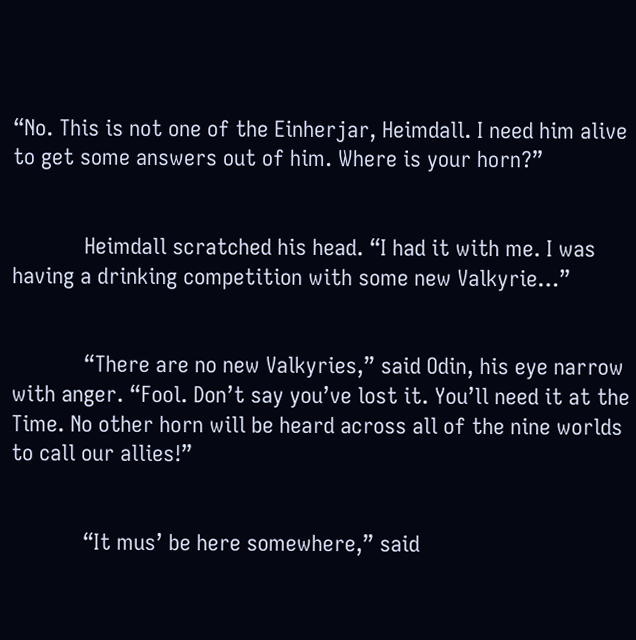“No. This is not one of the Einherjar, Heimdall. I need him alive to get some answers out of him. Where is your horn?”


            Heimdall scratched his head. “I had it with me. I was having a drinking competition with some new Valkyrie…”


            “There are no new Valkyries,” said Odin, his eye narrow with anger. “Fool. Don’t say you’ve lost it. You’ll need it at the Time. No other horn will be heard across all of the nine worlds to call our allies!”


            “It mus’ be here somewhere,” said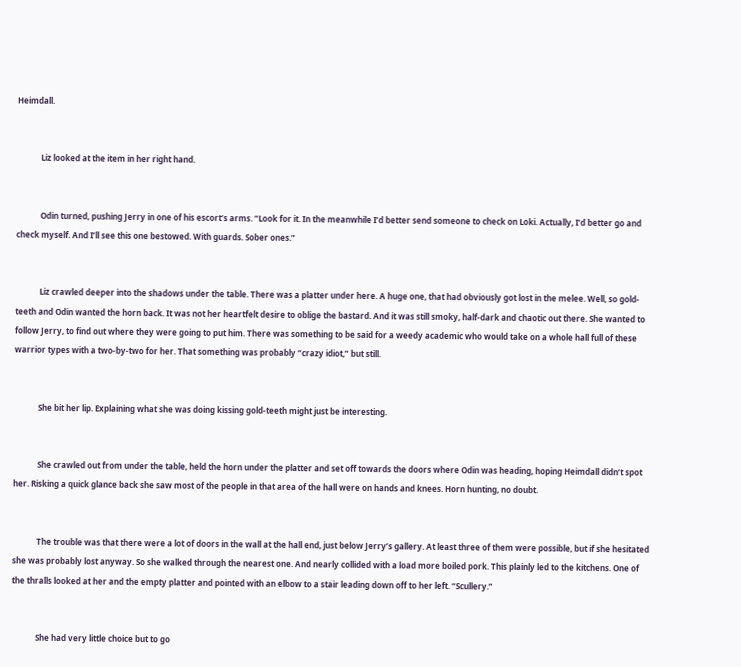Heimdall.


            Liz looked at the item in her right hand.


            Odin turned, pushing Jerry in one of his escort’s arms. “Look for it. In the meanwhile I’d better send someone to check on Loki. Actually, I’d better go and check myself. And I’ll see this one bestowed. With guards. Sober ones.”


            Liz crawled deeper into the shadows under the table. There was a platter under here. A huge one, that had obviously got lost in the melee. Well, so gold-teeth and Odin wanted the horn back. It was not her heartfelt desire to oblige the bastard. And it was still smoky, half-dark and chaotic out there. She wanted to follow Jerry, to find out where they were going to put him. There was something to be said for a weedy academic who would take on a whole hall full of these warrior types with a two-by-two for her. That something was probably “crazy idiot,” but still.


            She bit her lip. Explaining what she was doing kissing gold-teeth might just be interesting.


            She crawled out from under the table, held the horn under the platter and set off towards the doors where Odin was heading, hoping Heimdall didn’t spot her. Risking a quick glance back she saw most of the people in that area of the hall were on hands and knees. Horn hunting, no doubt.


            The trouble was that there were a lot of doors in the wall at the hall end, just below Jerry’s gallery. At least three of them were possible, but if she hesitated she was probably lost anyway. So she walked through the nearest one. And nearly collided with a load more boiled pork. This plainly led to the kitchens. One of the thralls looked at her and the empty platter and pointed with an elbow to a stair leading down off to her left. “Scullery.”


            She had very little choice but to go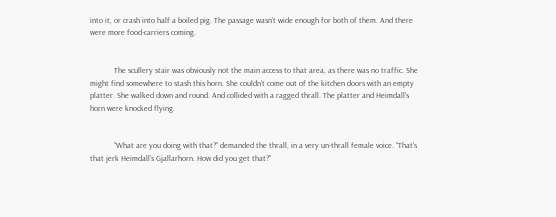into it, or crash into half a boiled pig. The passage wasn’t wide enough for both of them. And there were more food-carriers coming.


            The scullery stair was obviously not the main access to that area, as there was no traffic. She might find somewhere to stash this horn. She couldn’t come out of the kitchen doors with an empty platter. She walked down and round. And collided with a ragged thrall. The platter and Heimdall’s horn were knocked flying.


            “What are you doing with that?” demanded the thrall, in a very un-thrall female voice. “That’s that jerk Heimdall’s Gjallarhorn. How did you get that?”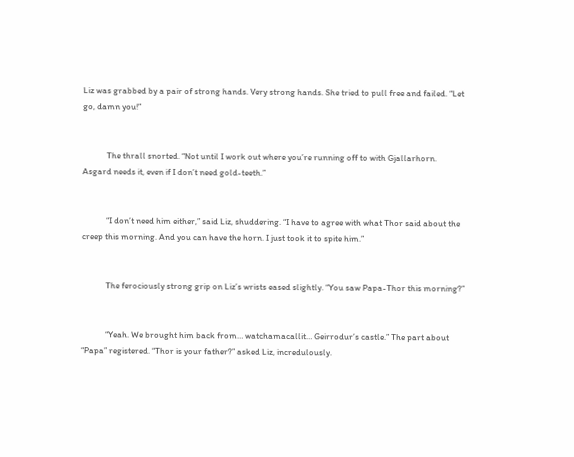Liz was grabbed by a pair of strong hands. Very strong hands. She tried to pull free and failed. “Let go, damn you!”


            The thrall snorted. “Not until I work out where you’re running off to with Gjallarhorn. Asgard needs it, even if I don’t need gold-teeth.”


            “I don’t need him either,” said Liz, shuddering. “I have to agree with what Thor said about the creep this morning. And you can have the horn. I just took it to spite him.”


            The ferociously strong grip on Liz’s wrists eased slightly. “You saw Papa-Thor this morning?”


            “Yeah. We brought him back from… watchamacallit… Geirrodur’s castle.” The part about “Papa” registered. “Thor is your father?” asked Liz, incredulously.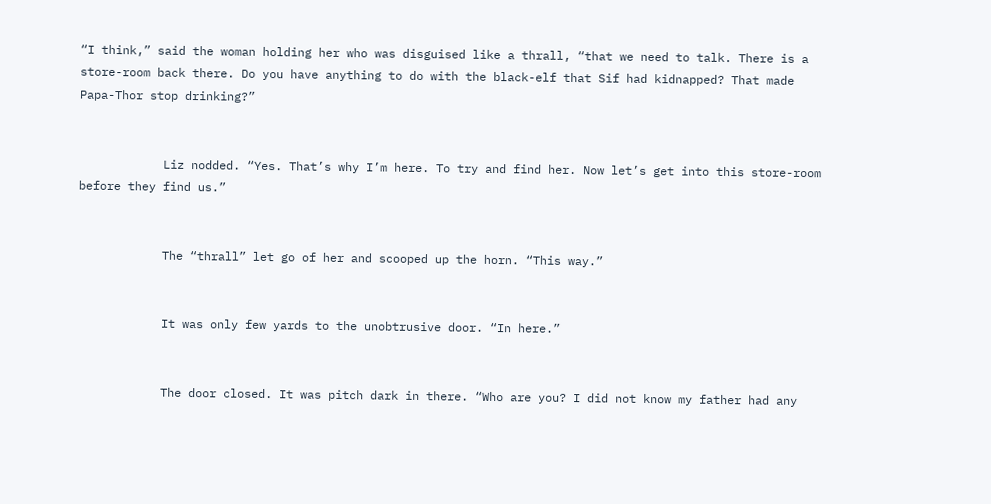“I think,” said the woman holding her who was disguised like a thrall, “that we need to talk. There is a store-room back there. Do you have anything to do with the black-elf that Sif had kidnapped? That made Papa-Thor stop drinking?”


            Liz nodded. “Yes. That’s why I’m here. To try and find her. Now let’s get into this store-room before they find us.”


            The “thrall” let go of her and scooped up the horn. “This way.”


            It was only few yards to the unobtrusive door. “In here.”


            The door closed. It was pitch dark in there. “Who are you? I did not know my father had any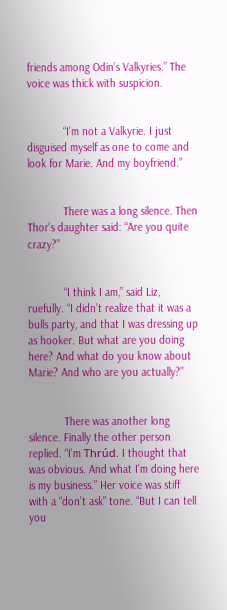friends among Odin’s Valkyries.” The voice was thick with suspicion.


            “I’m not a Valkyrie. I just disguised myself as one to come and look for Marie. And my boyfriend.”


            There was a long silence. Then Thor’s daughter said: “Are you quite crazy?”


            “I think I am,” said Liz, ruefully. “I didn’t realize that it was a bulls party, and that I was dressing up as hooker. But what are you doing here? And what do you know about Marie? And who are you actually?”


            There was another long silence. Finally the other person replied. “I’m Thrúd. I thought that was obvious. And what I’m doing here is my business.” Her voice was stiff with a “don’t ask” tone. “But I can tell you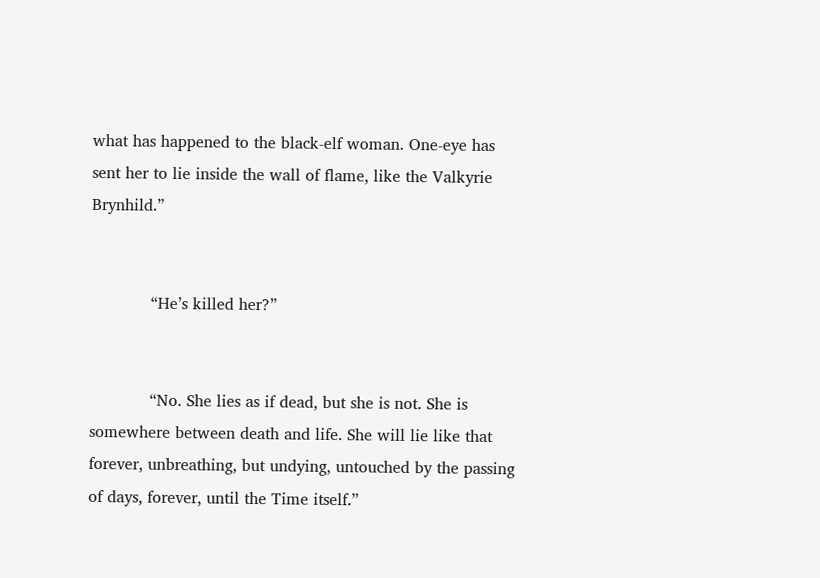what has happened to the black-elf woman. One-eye has sent her to lie inside the wall of flame, like the Valkyrie Brynhild.”


            “He’s killed her?”


            “No. She lies as if dead, but she is not. She is somewhere between death and life. She will lie like that forever, unbreathing, but undying, untouched by the passing of days, forever, until the Time itself.”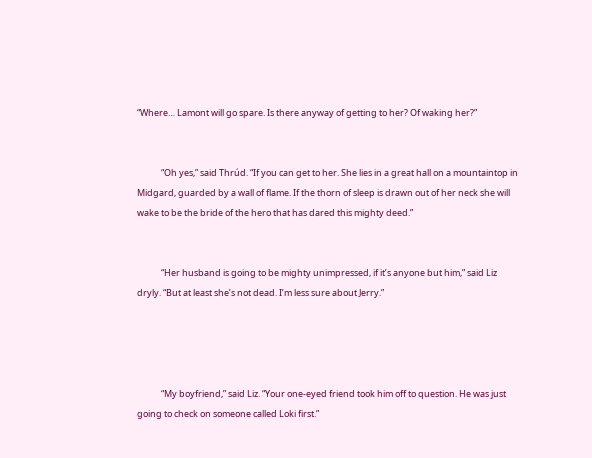“Where… Lamont will go spare. Is there anyway of getting to her? Of waking her?”


            “Oh yes,” said Thrúd. “If you can get to her. She lies in a great hall on a mountaintop in Midgard, guarded by a wall of flame. If the thorn of sleep is drawn out of her neck she will wake to be the bride of the hero that has dared this mighty deed.”


            “Her husband is going to be mighty unimpressed, if it’s anyone but him,” said Liz dryly. “But at least she’s not dead. I’m less sure about Jerry.”




            “My boyfriend,” said Liz. “Your one-eyed friend took him off to question. He was just going to check on someone called Loki first.”